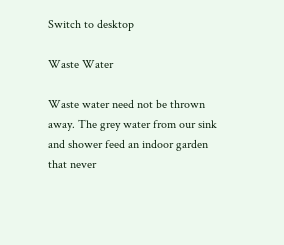Switch to desktop

Waste Water

Waste water need not be thrown away. The grey water from our sink and shower feed an indoor garden that never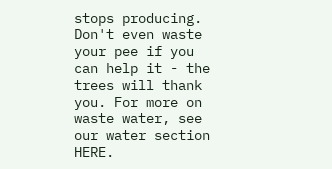stops producing. Don't even waste your pee if you can help it - the trees will thank you. For more on waste water, see our water section HERE.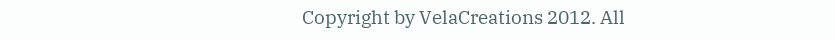Copyright by VelaCreations 2012. All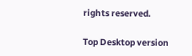rights reserved.

Top Desktop version